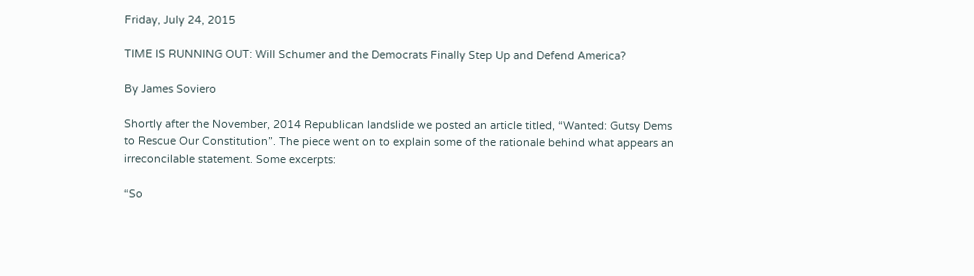Friday, July 24, 2015

TIME IS RUNNING OUT: Will Schumer and the Democrats Finally Step Up and Defend America?

By James Soviero

Shortly after the November, 2014 Republican landslide we posted an article titled, “Wanted: Gutsy Dems to Rescue Our Constitution”. The piece went on to explain some of the rationale behind what appears an irreconcilable statement. Some excerpts:

“So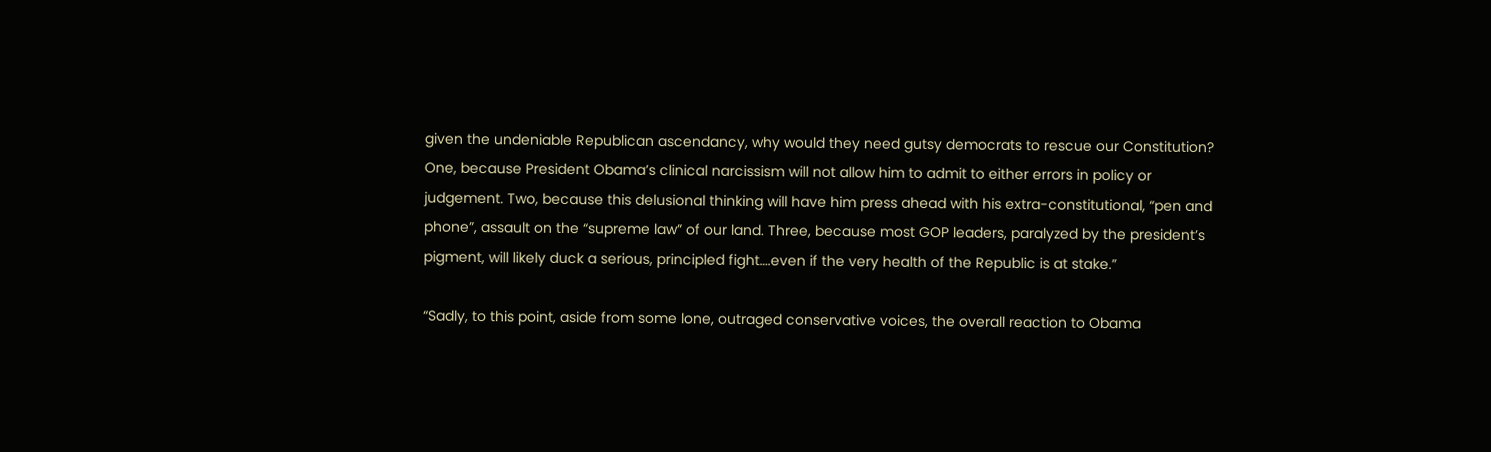given the undeniable Republican ascendancy, why would they need gutsy democrats to rescue our Constitution? One, because President Obama’s clinical narcissism will not allow him to admit to either errors in policy or judgement. Two, because this delusional thinking will have him press ahead with his extra-constitutional, “pen and phone”, assault on the “supreme law” of our land. Three, because most GOP leaders, paralyzed by the president’s pigment, will likely duck a serious, principled fight….even if the very health of the Republic is at stake.”

“Sadly, to this point, aside from some lone, outraged conservative voices, the overall reaction to Obama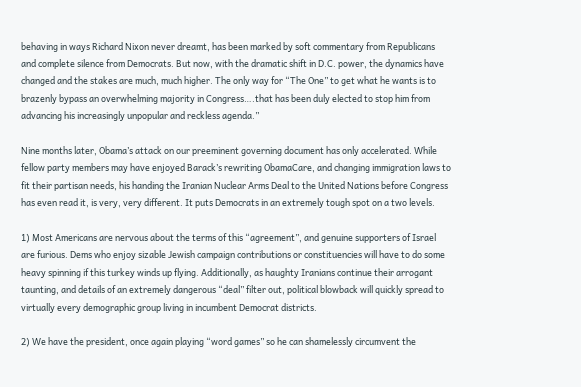behaving in ways Richard Nixon never dreamt, has been marked by soft commentary from Republicans and complete silence from Democrats. But now, with the dramatic shift in D.C. power, the dynamics have changed and the stakes are much, much higher. The only way for “The One” to get what he wants is to brazenly bypass an overwhelming majority in Congress….that has been duly elected to stop him from advancing his increasingly unpopular and reckless agenda.”

Nine months later, Obama’s attack on our preeminent governing document has only accelerated. While fellow party members may have enjoyed Barack’s rewriting ObamaCare, and changing immigration laws to fit their partisan needs, his handing the Iranian Nuclear Arms Deal to the United Nations before Congress has even read it, is very, very different. It puts Democrats in an extremely tough spot on a two levels.

1) Most Americans are nervous about the terms of this “agreement”, and genuine supporters of Israel are furious. Dems who enjoy sizable Jewish campaign contributions or constituencies will have to do some heavy spinning if this turkey winds up flying. Additionally, as haughty Iranians continue their arrogant taunting, and details of an extremely dangerous “deal” filter out, political blowback will quickly spread to virtually every demographic group living in incumbent Democrat districts.

2) We have the president, once again playing “word games” so he can shamelessly circumvent the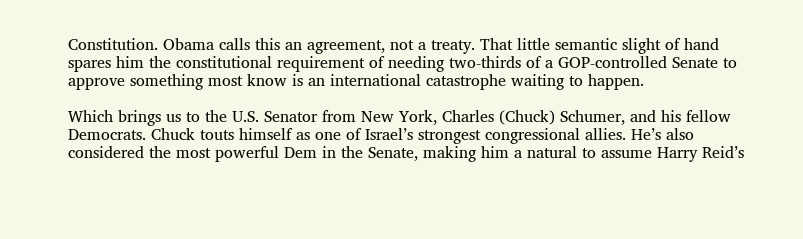Constitution. Obama calls this an agreement, not a treaty. That little semantic slight of hand spares him the constitutional requirement of needing two-thirds of a GOP-controlled Senate to approve something most know is an international catastrophe waiting to happen.

Which brings us to the U.S. Senator from New York, Charles (Chuck) Schumer, and his fellow Democrats. Chuck touts himself as one of Israel’s strongest congressional allies. He’s also considered the most powerful Dem in the Senate, making him a natural to assume Harry Reid’s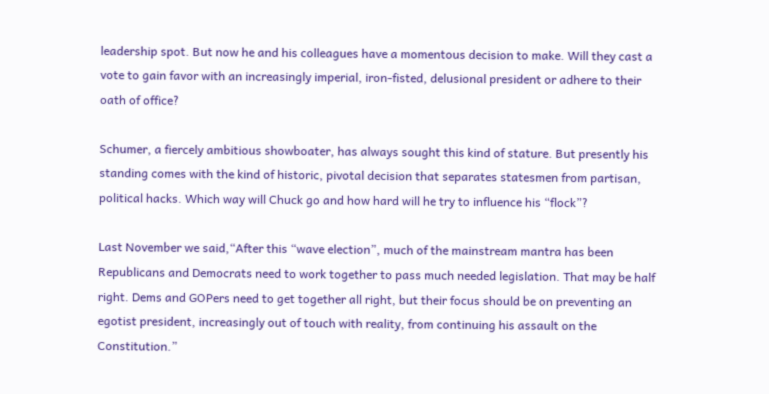leadership spot. But now he and his colleagues have a momentous decision to make. Will they cast a vote to gain favor with an increasingly imperial, iron-fisted, delusional president or adhere to their oath of office?

Schumer, a fiercely ambitious showboater, has always sought this kind of stature. But presently his standing comes with the kind of historic, pivotal decision that separates statesmen from partisan, political hacks. Which way will Chuck go and how hard will he try to influence his “flock”?

Last November we said,“After this “wave election”, much of the mainstream mantra has been Republicans and Democrats need to work together to pass much needed legislation. That may be half right. Dems and GOPers need to get together all right, but their focus should be on preventing an egotist president, increasingly out of touch with reality, from continuing his assault on the Constitution.”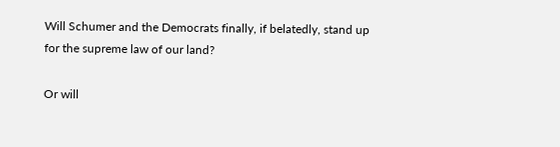Will Schumer and the Democrats finally, if belatedly, stand up for the supreme law of our land?

Or will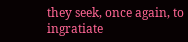they seek, once again, to ingratiate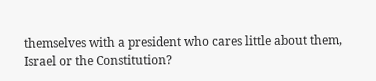themselves with a president who cares little about them, Israel or the Constitution?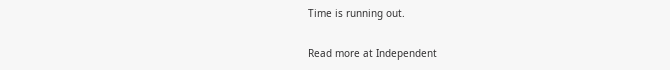Time is running out.

Read more at Independent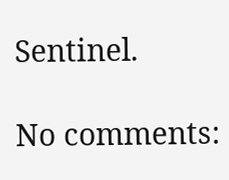Sentinel.

No comments: